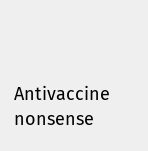Antivaccine nonsense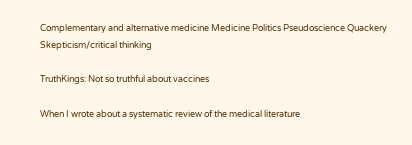Complementary and alternative medicine Medicine Politics Pseudoscience Quackery Skepticism/critical thinking

TruthKings: Not so truthful about vaccines

When I wrote about a systematic review of the medical literature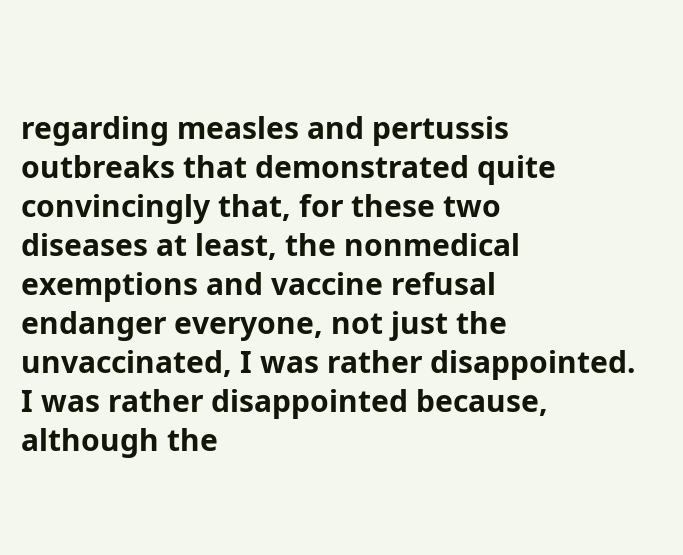regarding measles and pertussis outbreaks that demonstrated quite convincingly that, for these two diseases at least, the nonmedical exemptions and vaccine refusal endanger everyone, not just the unvaccinated, I was rather disappointed. I was rather disappointed because, although the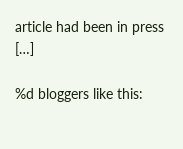article had been in press […]

%d bloggers like this: